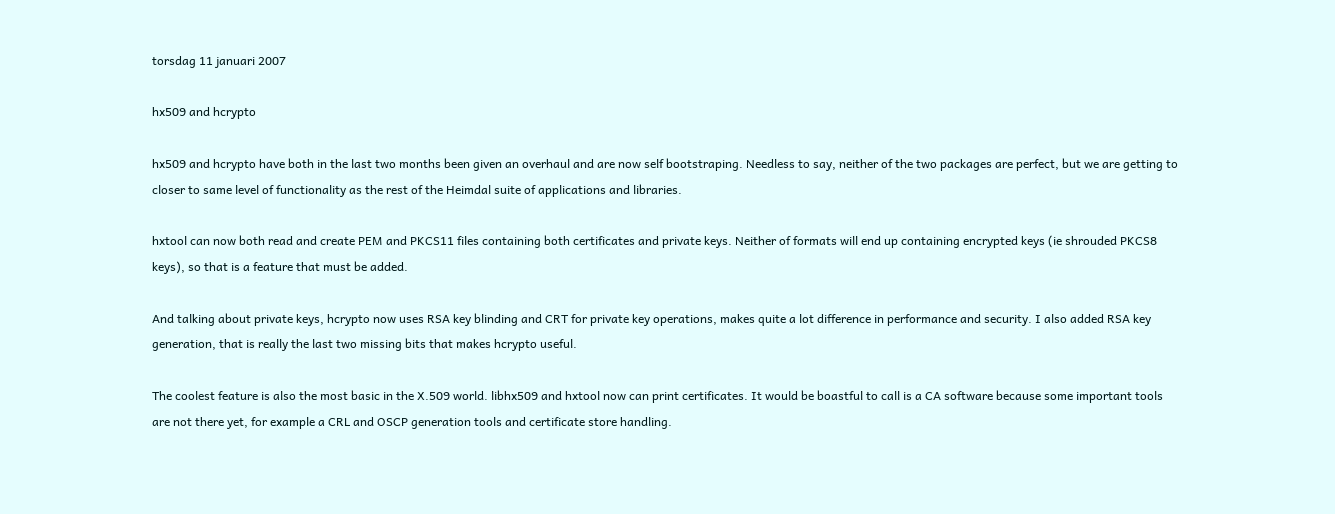torsdag 11 januari 2007

hx509 and hcrypto

hx509 and hcrypto have both in the last two months been given an overhaul and are now self bootstraping. Needless to say, neither of the two packages are perfect, but we are getting to closer to same level of functionality as the rest of the Heimdal suite of applications and libraries.

hxtool can now both read and create PEM and PKCS11 files containing both certificates and private keys. Neither of formats will end up containing encrypted keys (ie shrouded PKCS8 keys), so that is a feature that must be added.

And talking about private keys, hcrypto now uses RSA key blinding and CRT for private key operations, makes quite a lot difference in performance and security. I also added RSA key generation, that is really the last two missing bits that makes hcrypto useful.

The coolest feature is also the most basic in the X.509 world. libhx509 and hxtool now can print certificates. It would be boastful to call is a CA software because some important tools are not there yet, for example a CRL and OSCP generation tools and certificate store handling.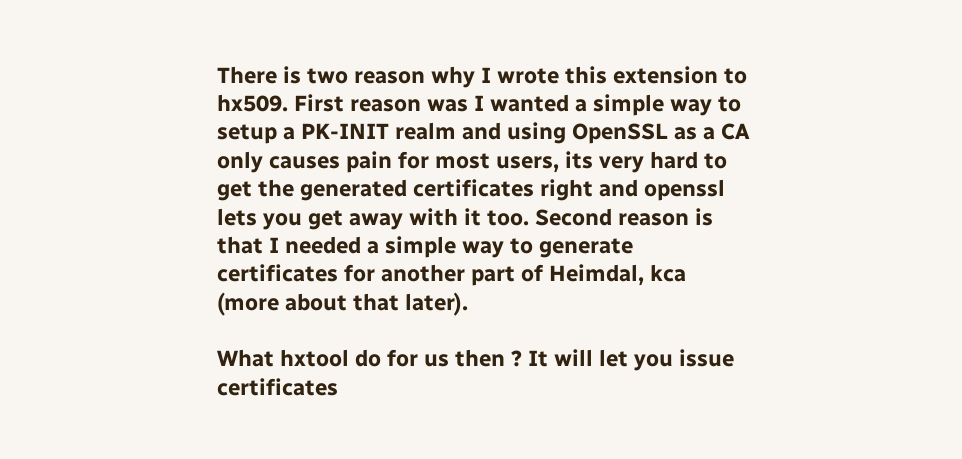There is two reason why I wrote this extension to hx509. First reason was I wanted a simple way to setup a PK-INIT realm and using OpenSSL as a CA only causes pain for most users, its very hard to get the generated certificates right and openssl lets you get away with it too. Second reason is that I needed a simple way to generate certificates for another part of Heimdal, kca (more about that later).

What hxtool do for us then ? It will let you issue certificates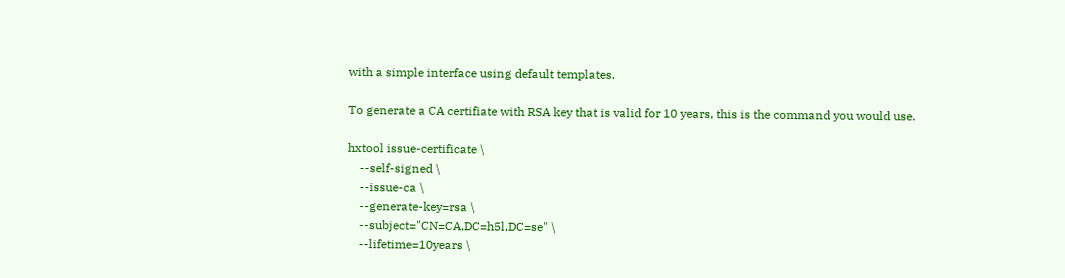with a simple interface using default templates.

To generate a CA certifiate with RSA key that is valid for 10 years, this is the command you would use.

hxtool issue-certificate \
    --self-signed \
    --issue-ca \
    --generate-key=rsa \
    --subject="CN=CA,DC=h5l,DC=se" \
    --lifetime=10years \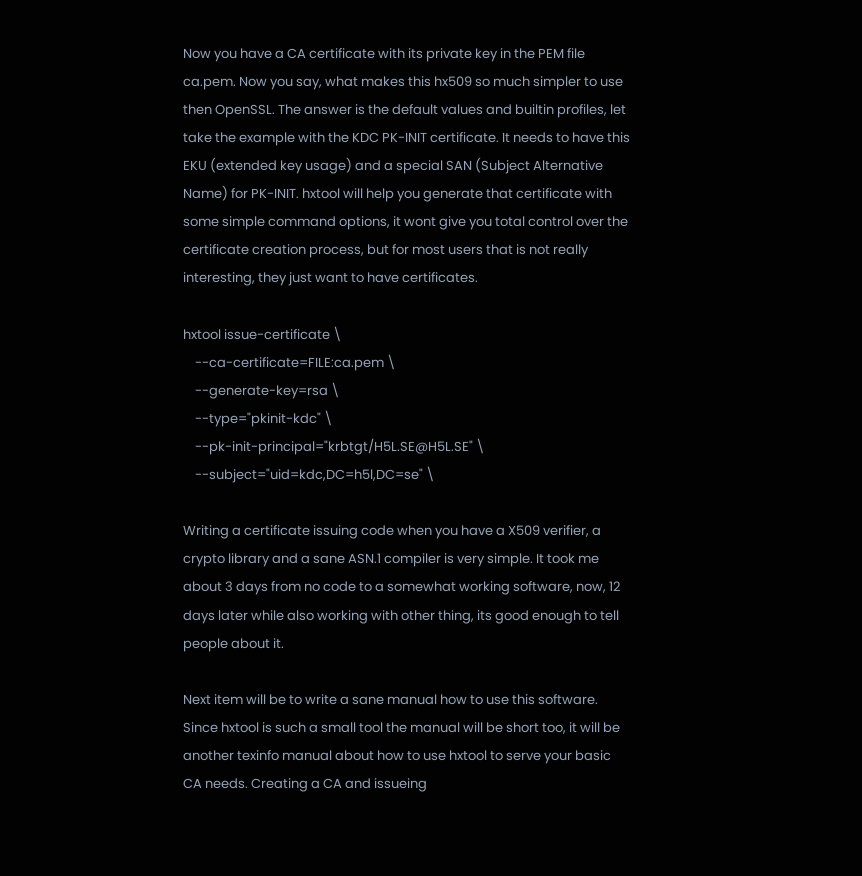Now you have a CA certificate with its private key in the PEM file ca.pem. Now you say, what makes this hx509 so much simpler to use then OpenSSL. The answer is the default values and builtin profiles, let take the example with the KDC PK-INIT certificate. It needs to have this EKU (extended key usage) and a special SAN (Subject Alternative Name) for PK-INIT. hxtool will help you generate that certificate with some simple command options, it wont give you total control over the certificate creation process, but for most users that is not really interesting, they just want to have certificates.

hxtool issue-certificate \
    --ca-certificate=FILE:ca.pem \
    --generate-key=rsa \
    --type="pkinit-kdc" \
    --pk-init-principal="krbtgt/H5L.SE@H5L.SE" \
    --subject="uid=kdc,DC=h5l,DC=se" \

Writing a certificate issuing code when you have a X509 verifier, a crypto library and a sane ASN.1 compiler is very simple. It took me about 3 days from no code to a somewhat working software, now, 12 days later while also working with other thing, its good enough to tell people about it.

Next item will be to write a sane manual how to use this software. Since hxtool is such a small tool the manual will be short too, it will be another texinfo manual about how to use hxtool to serve your basic CA needs. Creating a CA and issueing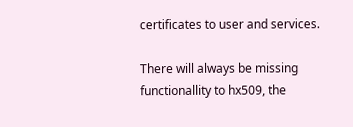certificates to user and services.

There will always be missing functionallity to hx509, the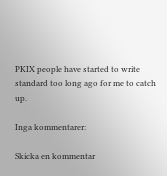PKIX people have started to write standard too long ago for me to catch up.

Inga kommentarer:

Skicka en kommentar